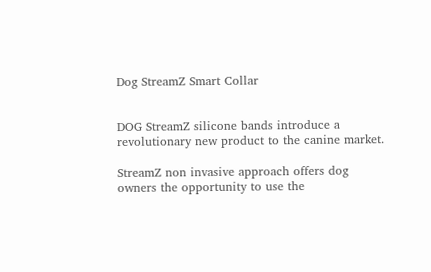Dog StreamZ Smart Collar


DOG StreamZ silicone bands introduce a revolutionary new product to the canine market.

StreamZ non invasive approach offers dog owners the opportunity to use the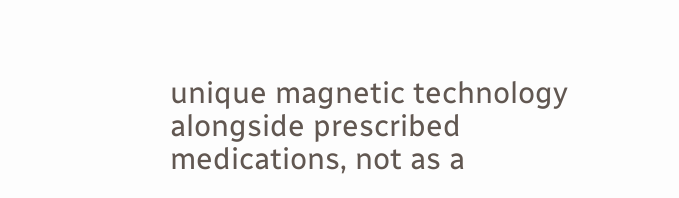unique magnetic technology alongside prescribed medications, not as a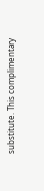substitute. This complimentary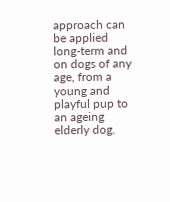approach can be applied long-term and on dogs of any age, from a young and playful pup to an ageing elderly dog.